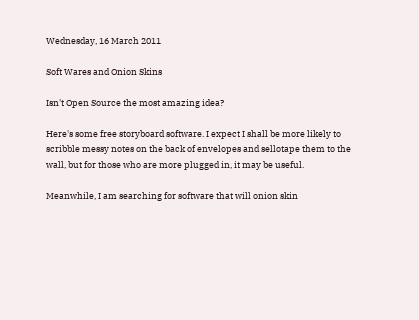Wednesday, 16 March 2011

Soft Wares and Onion Skins

Isn't Open Source the most amazing idea?

Here's some free storyboard software. I expect I shall be more likely to scribble messy notes on the back of envelopes and sellotape them to the wall, but for those who are more plugged in, it may be useful.

Meanwhile, I am searching for software that will onion skin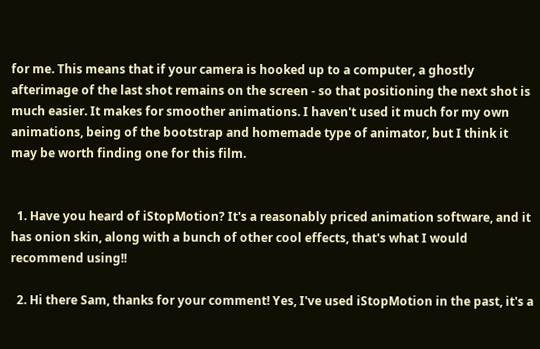for me. This means that if your camera is hooked up to a computer, a ghostly afterimage of the last shot remains on the screen - so that positioning the next shot is much easier. It makes for smoother animations. I haven't used it much for my own animations, being of the bootstrap and homemade type of animator, but I think it may be worth finding one for this film.


  1. Have you heard of iStopMotion? It's a reasonably priced animation software, and it has onion skin, along with a bunch of other cool effects, that's what I would recommend using!!

  2. Hi there Sam, thanks for your comment! Yes, I've used iStopMotion in the past, it's a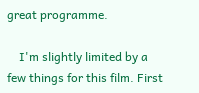great programme.

    I'm slightly limited by a few things for this film. First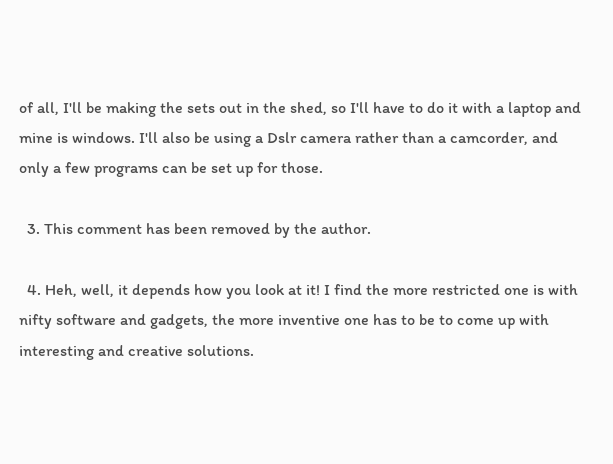of all, I'll be making the sets out in the shed, so I'll have to do it with a laptop and mine is windows. I'll also be using a Dslr camera rather than a camcorder, and only a few programs can be set up for those.

  3. This comment has been removed by the author.

  4. Heh, well, it depends how you look at it! I find the more restricted one is with nifty software and gadgets, the more inventive one has to be to come up with interesting and creative solutions.